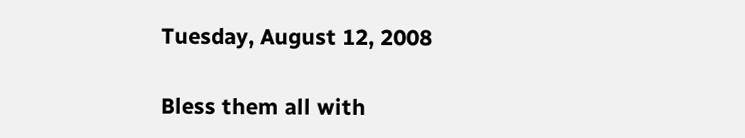Tuesday, August 12, 2008

Bless them all with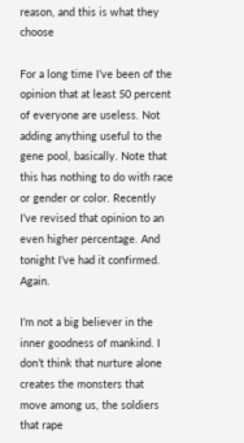reason, and this is what they choose

For a long time I’ve been of the opinion that at least 50 percent of everyone are useless. Not adding anything useful to the gene pool, basically. Note that this has nothing to do with race or gender or color. Recently I’ve revised that opinion to an even higher percentage. And tonight I’ve had it confirmed. Again.

I’m not a big believer in the inner goodness of mankind. I don’t think that nurture alone creates the monsters that move among us, the soldiers that rape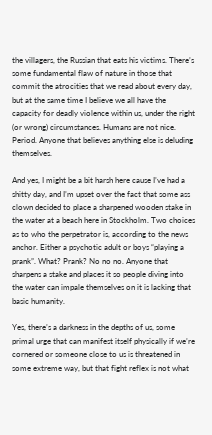the villagers, the Russian that eats his victims. There’s some fundamental flaw of nature in those that commit the atrocities that we read about every day, but at the same time I believe we all have the capacity for deadly violence within us, under the right (or wrong) circumstances. Humans are not nice. Period. Anyone that believes anything else is deluding themselves.

And yes, I might be a bit harsh here cause I’ve had a shitty day, and I’m upset over the fact that some ass clown decided to place a sharpened wooden stake in the water at a beach here in Stockholm. Two choices as to who the perpetrator is, according to the news anchor. Either a psychotic adult or boys “playing a prank”. What? Prank? No no no. Anyone that sharpens a stake and places it so people diving into the water can impale themselves on it is lacking that basic humanity.

Yes, there’s a darkness in the depths of us, some primal urge that can manifest itself physically if we’re cornered or someone close to us is threatened in some extreme way, but that fight reflex is not what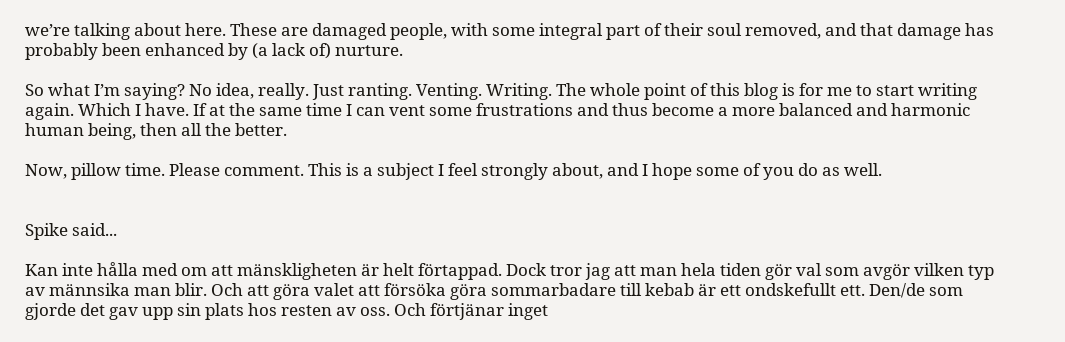we’re talking about here. These are damaged people, with some integral part of their soul removed, and that damage has probably been enhanced by (a lack of) nurture.

So what I’m saying? No idea, really. Just ranting. Venting. Writing. The whole point of this blog is for me to start writing again. Which I have. If at the same time I can vent some frustrations and thus become a more balanced and harmonic human being, then all the better.

Now, pillow time. Please comment. This is a subject I feel strongly about, and I hope some of you do as well.


Spike said...

Kan inte hålla med om att mänskligheten är helt förtappad. Dock tror jag att man hela tiden gör val som avgör vilken typ av männsika man blir. Och att göra valet att försöka göra sommarbadare till kebab är ett ondskefullt ett. Den/de som gjorde det gav upp sin plats hos resten av oss. Och förtjänar inget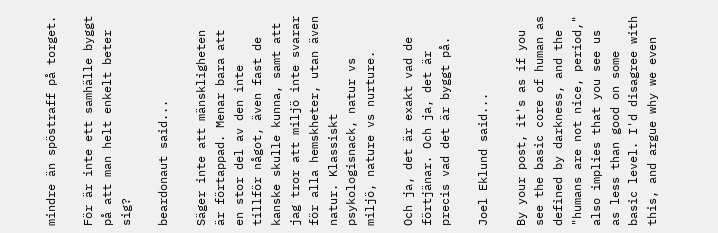mindre än spöstraff på torget.

För är inte ett samhälle byggt på att man helt enkelt beter sig?

beardonaut said...

Säger inte att mänskligheten är förtappad. Menar bara att en stor del av den inte tillför något, även fast de kanske skulle kunna, samt att jag tror att miljö inte svarar för alla hemskheter, utan även natur. Klassiskt psykologisnack, natur vs miljö, nature vs nurture.

Och ja, det är exakt vad de förtjänar. Och ja, det är precis vad det är byggt på.

Joel Eklund said...

By your post, it's as if you see the basic core of human as defined by darkness, and the "humans are not nice, period," also implies that you see us as less than good on some basic level. I'd disagree with this, and argue why we even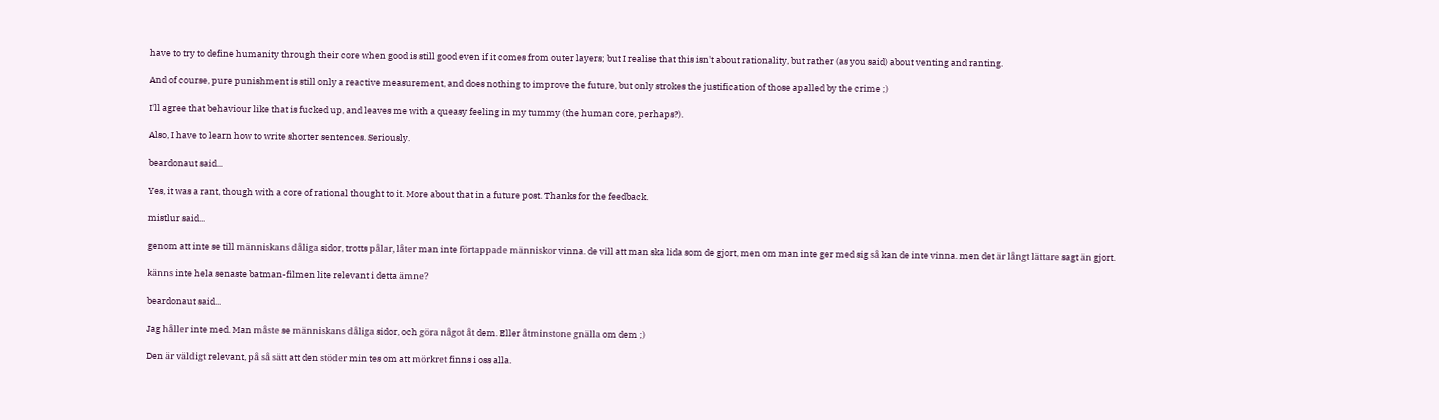have to try to define humanity through their core when good is still good even if it comes from outer layers; but I realise that this isn't about rationality, but rather (as you said) about venting and ranting.

And of course, pure punishment is still only a reactive measurement, and does nothing to improve the future, but only strokes the justification of those apalled by the crime ;)

I'll agree that behaviour like that is fucked up, and leaves me with a queasy feeling in my tummy (the human core, perhaps?).

Also, I have to learn how to write shorter sentences. Seriously.

beardonaut said...

Yes, it was a rant, though with a core of rational thought to it. More about that in a future post. Thanks for the feedback.

mistlur said...

genom att inte se till människans dåliga sidor, trotts pålar, låter man inte förtappade människor vinna. de vill att man ska lida som de gjort, men om man inte ger med sig så kan de inte vinna. men det är långt lättare sagt än gjort.

känns inte hela senaste batman-filmen lite relevant i detta ämne?

beardonaut said...

Jag håller inte med. Man måste se människans dåliga sidor, och göra något åt dem. Eller åtminstone gnälla om dem ;)

Den är väldigt relevant, på så sätt att den stöder min tes om att mörkret finns i oss alla.